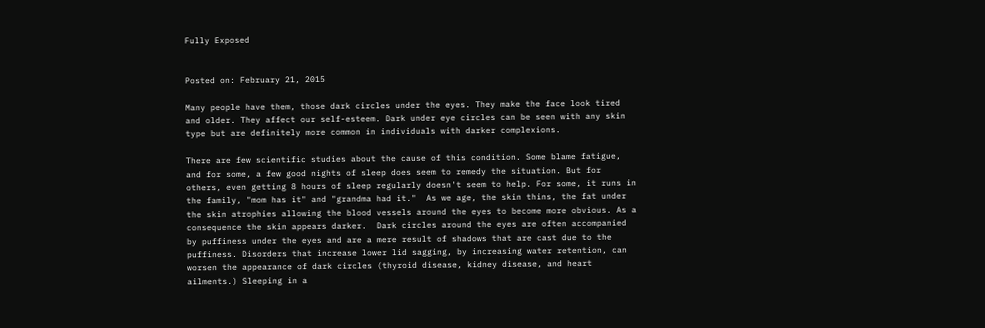Fully Exposed


Posted on: February 21, 2015

Many people have them, those dark circles under the eyes. They make the face look tired and older. They affect our self-esteem. Dark under eye circles can be seen with any skin type but are definitely more common in individuals with darker complexions.

There are few scientific studies about the cause of this condition. Some blame fatigue, and for some, a few good nights of sleep does seem to remedy the situation. But for others, even getting 8 hours of sleep regularly doesn't seem to help. For some, it runs in the family, "mom has it" and "grandma had it."  As we age, the skin thins, the fat under the skin atrophies allowing the blood vessels around the eyes to become more obvious. As a consequence the skin appears darker.  Dark circles around the eyes are often accompanied by puffiness under the eyes and are a mere result of shadows that are cast due to the puffiness. Disorders that increase lower lid sagging, by increasing water retention, can worsen the appearance of dark circles (thyroid disease, kidney disease, and heart ailments.) Sleeping in a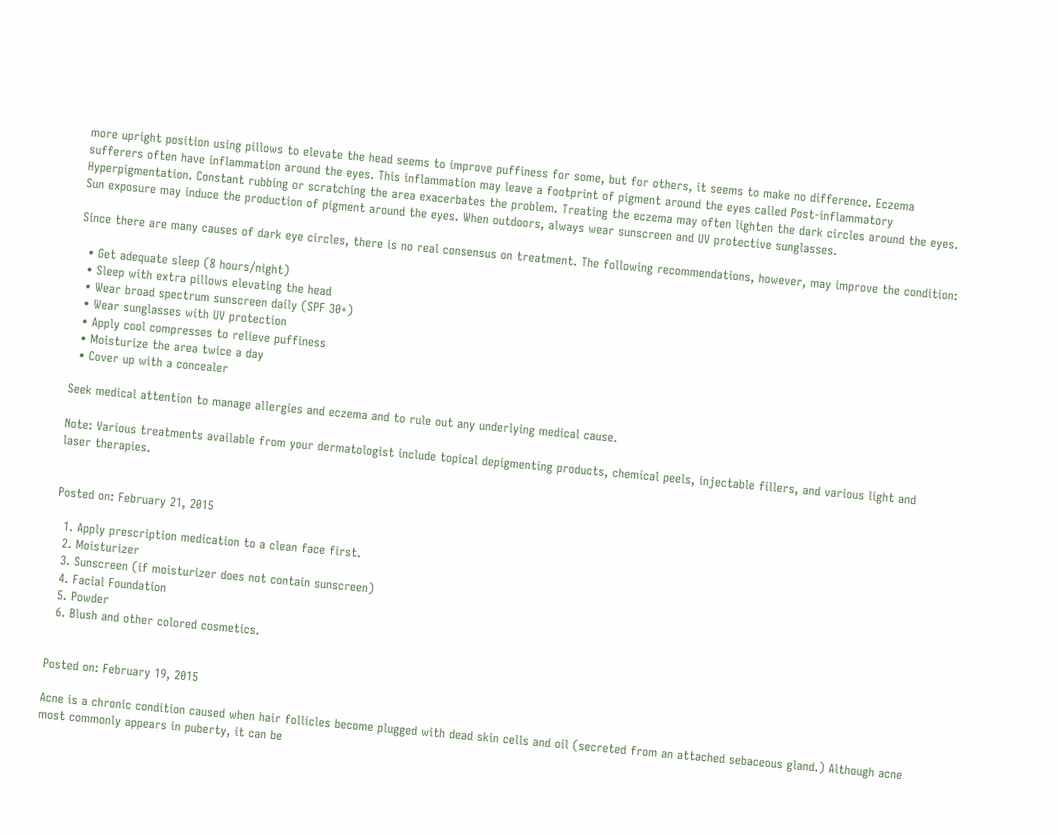more upright position using pillows to elevate the head seems to improve puffiness for some, but for others, it seems to make no difference. Eczema sufferers often have inflammation around the eyes. This inflammation may leave a footprint of pigment around the eyes called Post-inflammatory Hyperpigmentation. Constant rubbing or scratching the area exacerbates the problem. Treating the eczema may often lighten the dark circles around the eyes. Sun exposure may induce the production of pigment around the eyes. When outdoors, always wear sunscreen and UV protective sunglasses.

Since there are many causes of dark eye circles, there is no real consensus on treatment. The following recommendations, however, may improve the condition:

  • Get adequate sleep (8 hours/night)
  • Sleep with extra pillows elevating the head
  • Wear broad spectrum sunscreen daily (SPF 30+)
  • Wear sunglasses with UV protection
  • Apply cool compresses to relieve puffiness
  • Moisturize the area twice a day
  • Cover up with a concealer

Seek medical attention to manage allergies and eczema and to rule out any underlying medical cause.

Note: Various treatments available from your dermatologist include topical depigmenting products, chemical peels, injectable fillers, and various light and laser therapies.


Posted on: February 21, 2015

  1. Apply prescription medication to a clean face first.
  2. Moisturizer
  3. Sunscreen (if moisturizer does not contain sunscreen)
  4. Facial Foundation
  5. Powder
  6. Blush and other colored cosmetics.


Posted on: February 19, 2015

Acne is a chronic condition caused when hair follicles become plugged with dead skin cells and oil (secreted from an attached sebaceous gland.) Although acne most commonly appears in puberty, it can be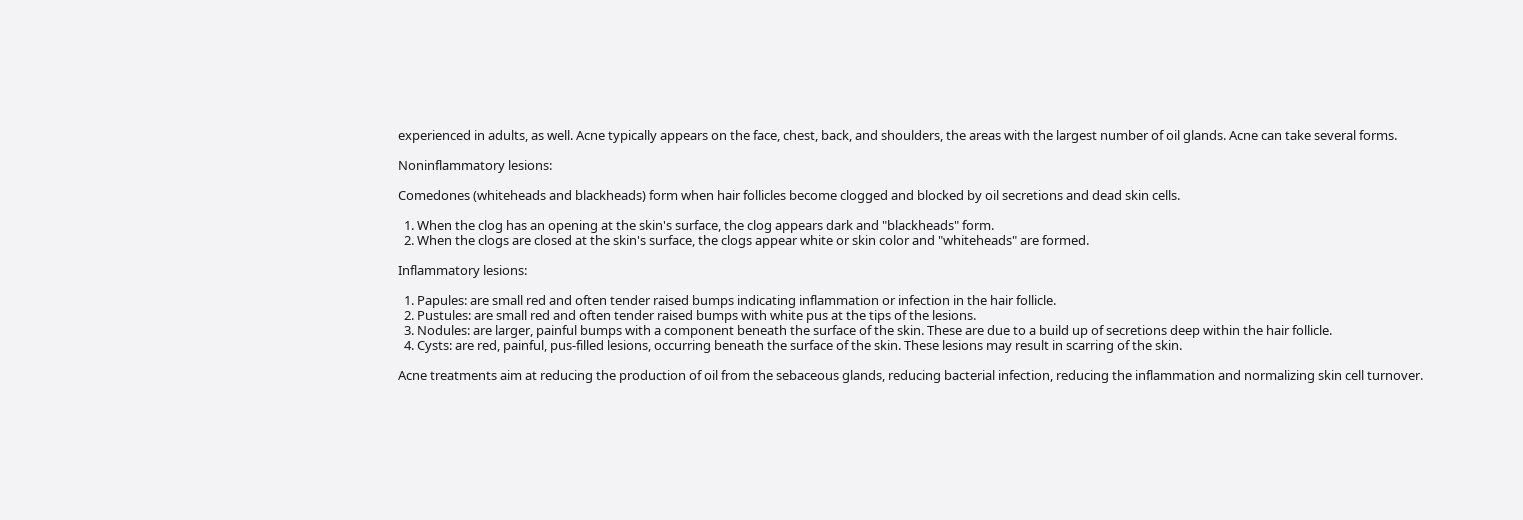experienced in adults, as well. Acne typically appears on the face, chest, back, and shoulders, the areas with the largest number of oil glands. Acne can take several forms.

Noninflammatory lesions:

Comedones (whiteheads and blackheads) form when hair follicles become clogged and blocked by oil secretions and dead skin cells.

  1. When the clog has an opening at the skin's surface, the clog appears dark and "blackheads" form.
  2. When the clogs are closed at the skin's surface, the clogs appear white or skin color and "whiteheads" are formed.

Inflammatory lesions:

  1. Papules: are small red and often tender raised bumps indicating inflammation or infection in the hair follicle.
  2. Pustules: are small red and often tender raised bumps with white pus at the tips of the lesions.
  3. Nodules: are larger, painful bumps with a component beneath the surface of the skin. These are due to a build up of secretions deep within the hair follicle.
  4. Cysts: are red, painful, pus-filled lesions, occurring beneath the surface of the skin. These lesions may result in scarring of the skin.

Acne treatments aim at reducing the production of oil from the sebaceous glands, reducing bacterial infection, reducing the inflammation and normalizing skin cell turnover.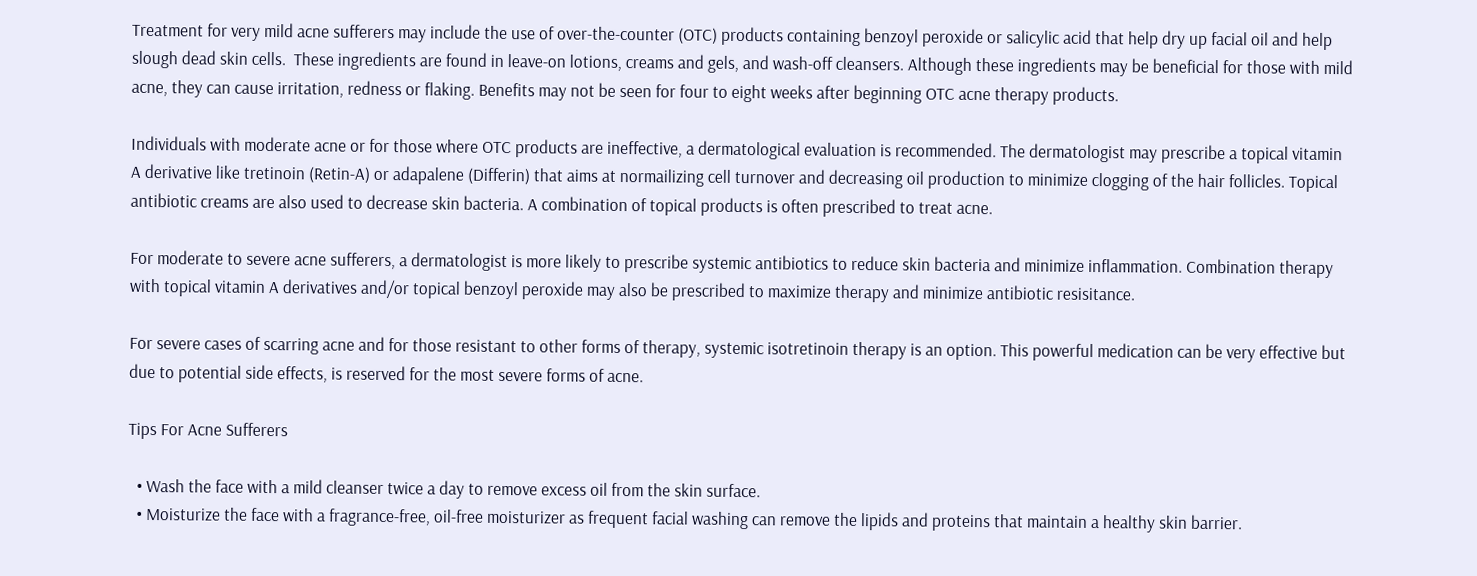Treatment for very mild acne sufferers may include the use of over-the-counter (OTC) products containing benzoyl peroxide or salicylic acid that help dry up facial oil and help slough dead skin cells.  These ingredients are found in leave-on lotions, creams and gels, and wash-off cleansers. Although these ingredients may be beneficial for those with mild acne, they can cause irritation, redness or flaking. Benefits may not be seen for four to eight weeks after beginning OTC acne therapy products.

Individuals with moderate acne or for those where OTC products are ineffective, a dermatological evaluation is recommended. The dermatologist may prescribe a topical vitamin A derivative like tretinoin (Retin-A) or adapalene (Differin) that aims at normailizing cell turnover and decreasing oil production to minimize clogging of the hair follicles. Topical antibiotic creams are also used to decrease skin bacteria. A combination of topical products is often prescribed to treat acne.

For moderate to severe acne sufferers, a dermatologist is more likely to prescribe systemic antibiotics to reduce skin bacteria and minimize inflammation. Combination therapy with topical vitamin A derivatives and/or topical benzoyl peroxide may also be prescribed to maximize therapy and minimize antibiotic resisitance.

For severe cases of scarring acne and for those resistant to other forms of therapy, systemic isotretinoin therapy is an option. This powerful medication can be very effective but due to potential side effects, is reserved for the most severe forms of acne.

Tips For Acne Sufferers

  • Wash the face with a mild cleanser twice a day to remove excess oil from the skin surface.
  • Moisturize the face with a fragrance-free, oil-free moisturizer as frequent facial washing can remove the lipids and proteins that maintain a healthy skin barrier.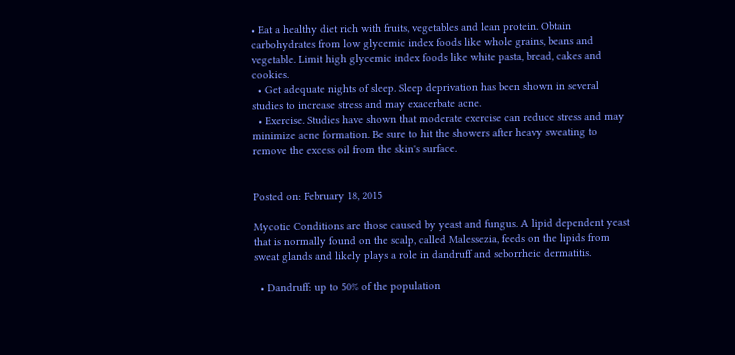• Eat a healthy diet rich with fruits, vegetables and lean protein. Obtain carbohydrates from low glycemic index foods like whole grains, beans and vegetable. Limit high glycemic index foods like white pasta, bread, cakes and cookies.
  • Get adequate nights of sleep. Sleep deprivation has been shown in several studies to increase stress and may exacerbate acne.
  • Exercise. Studies have shown that moderate exercise can reduce stress and may  minimize acne formation. Be sure to hit the showers after heavy sweating to remove the excess oil from the skin's surface.


Posted on: February 18, 2015

Mycotic Conditions are those caused by yeast and fungus. A lipid dependent yeast that is normally found on the scalp, called Malessezia, feeds on the lipids from sweat glands and likely plays a role in dandruff and seborrheic dermatitis.

  • Dandruff: up to 50% of the population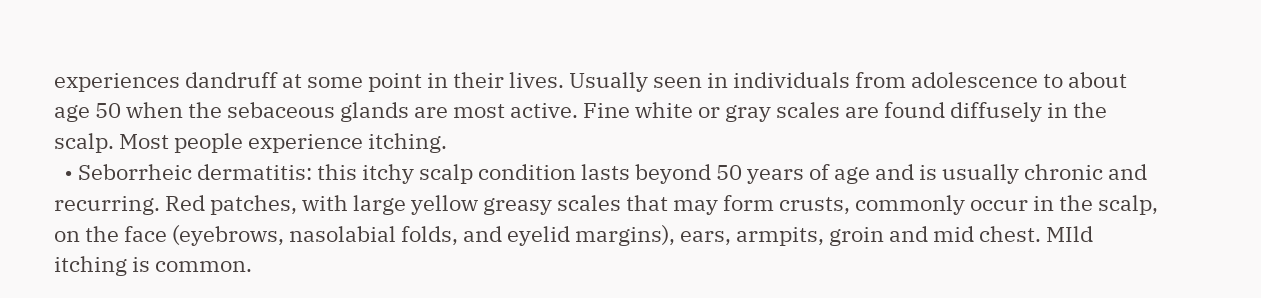experiences dandruff at some point in their lives. Usually seen in individuals from adolescence to about age 50 when the sebaceous glands are most active. Fine white or gray scales are found diffusely in the scalp. Most people experience itching.
  • Seborrheic dermatitis: this itchy scalp condition lasts beyond 50 years of age and is usually chronic and recurring. Red patches, with large yellow greasy scales that may form crusts, commonly occur in the scalp, on the face (eyebrows, nasolabial folds, and eyelid margins), ears, armpits, groin and mid chest. MIld itching is common.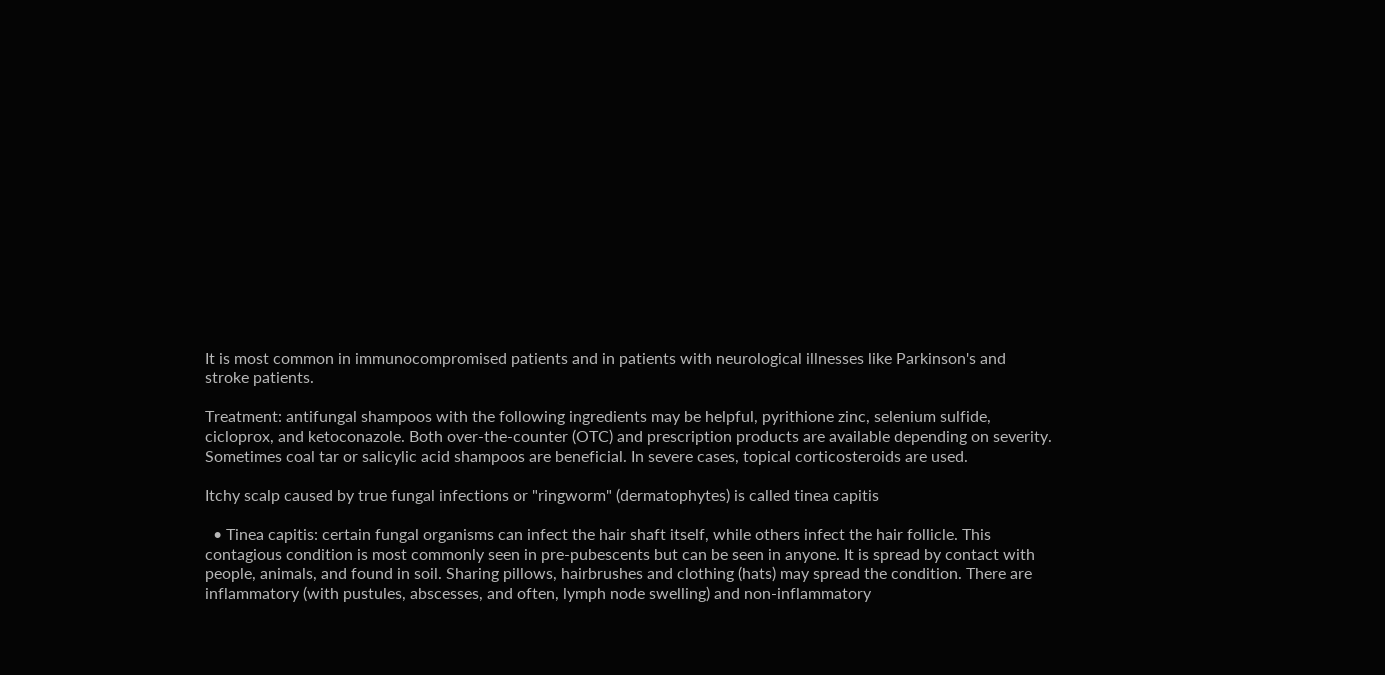It is most common in immunocompromised patients and in patients with neurological illnesses like Parkinson's and stroke patients.

Treatment: antifungal shampoos with the following ingredients may be helpful, pyrithione zinc, selenium sulfide, cicloprox, and ketoconazole. Both over-the-counter (OTC) and prescription products are available depending on severity. Sometimes coal tar or salicylic acid shampoos are beneficial. In severe cases, topical corticosteroids are used.

Itchy scalp caused by true fungal infections or "ringworm" (dermatophytes) is called tinea capitis

  • Tinea capitis: certain fungal organisms can infect the hair shaft itself, while others infect the hair follicle. This contagious condition is most commonly seen in pre-pubescents but can be seen in anyone. It is spread by contact with people, animals, and found in soil. Sharing pillows, hairbrushes and clothing (hats) may spread the condition. There are inflammatory (with pustules, abscesses, and often, lymph node swelling) and non-inflammatory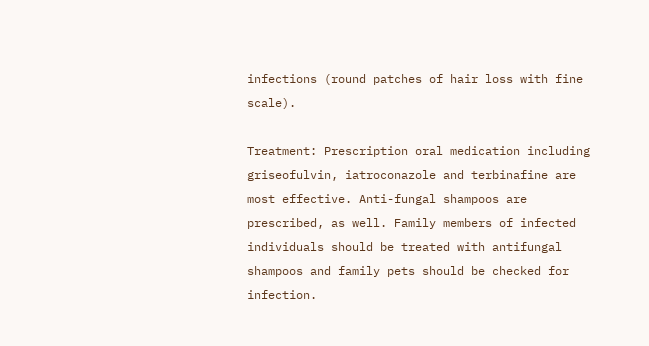infections (round patches of hair loss with fine scale).

Treatment: Prescription oral medication including griseofulvin, iatroconazole and terbinafine are most effective. Anti-fungal shampoos are prescribed, as well. Family members of infected individuals should be treated with antifungal shampoos and family pets should be checked for infection.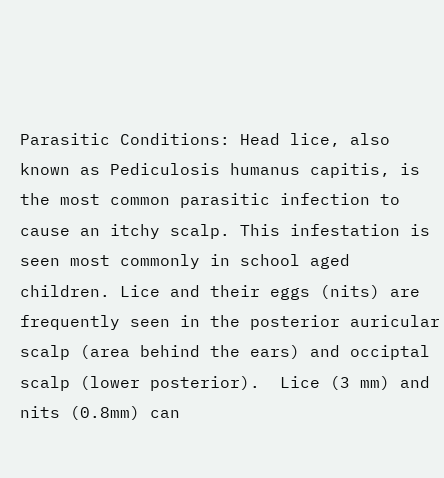Parasitic Conditions: Head lice, also known as Pediculosis humanus capitis, is the most common parasitic infection to cause an itchy scalp. This infestation is seen most commonly in school aged children. Lice and their eggs (nits) are frequently seen in the posterior auricular scalp (area behind the ears) and occiptal scalp (lower posterior).  Lice (3 mm) and nits (0.8mm) can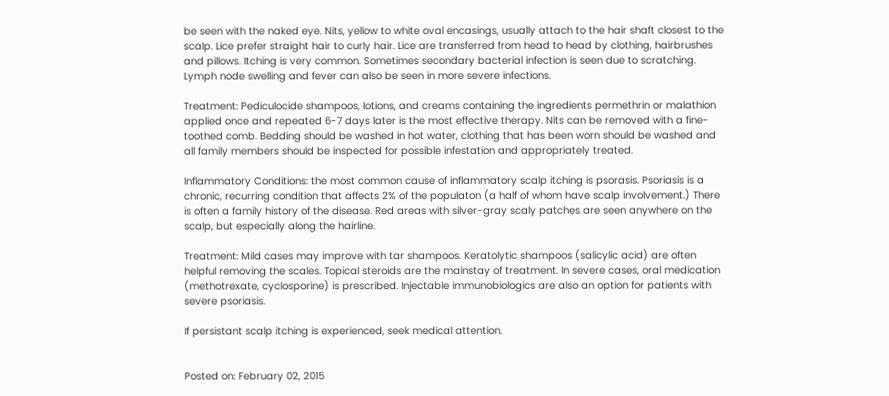be seen with the naked eye. Nits, yellow to white oval encasings, usually attach to the hair shaft closest to the scalp. Lice prefer straight hair to curly hair. Lice are transferred from head to head by clothing, hairbrushes and pillows. Itching is very common. Sometimes secondary bacterial infection is seen due to scratching. Lymph node swelling and fever can also be seen in more severe infections.

Treatment: Pediculocide shampoos, lotions, and creams containing the ingredients permethrin or malathion applied once and repeated 6-7 days later is the most effective therapy. Nits can be removed with a fine-toothed comb. Bedding should be washed in hot water, clothing that has been worn should be washed and all family members should be inspected for possible infestation and appropriately treated.

Inflammatory Conditions: the most common cause of inflammatory scalp itching is psorasis. Psoriasis is a chronic, recurring condition that affects 2% of the populaton (a half of whom have scalp involvement.) There is often a family history of the disease. Red areas with silver-gray scaly patches are seen anywhere on the scalp, but especially along the hairline.

Treatment: Mild cases may improve with tar shampoos. Keratolytic shampoos (salicylic acid) are often helpful removing the scales. Topical steroids are the mainstay of treatment. In severe cases, oral medication (methotrexate, cyclosporine) is prescribed. Injectable immunobiologics are also an option for patients with severe psoriasis.

If persistant scalp itching is experienced, seek medical attention.


Posted on: February 02, 2015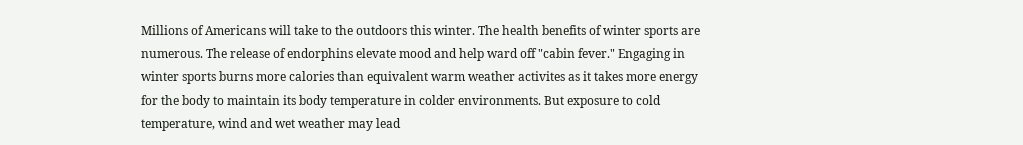Millions of Americans will take to the outdoors this winter. The health benefits of winter sports are numerous. The release of endorphins elevate mood and help ward off "cabin fever." Engaging in winter sports burns more calories than equivalent warm weather activites as it takes more energy for the body to maintain its body temperature in colder environments. But exposure to cold temperature, wind and wet weather may lead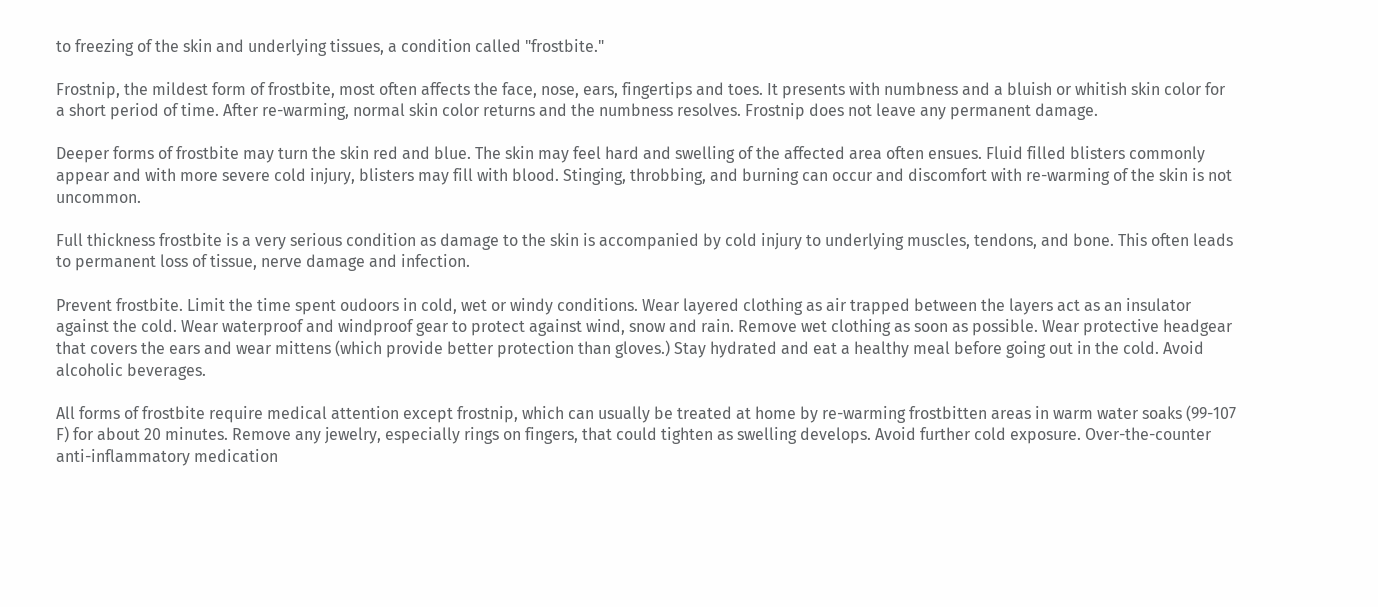to freezing of the skin and underlying tissues, a condition called "frostbite."

Frostnip, the mildest form of frostbite, most often affects the face, nose, ears, fingertips and toes. It presents with numbness and a bluish or whitish skin color for a short period of time. After re-warming, normal skin color returns and the numbness resolves. Frostnip does not leave any permanent damage.

Deeper forms of frostbite may turn the skin red and blue. The skin may feel hard and swelling of the affected area often ensues. Fluid filled blisters commonly appear and with more severe cold injury, blisters may fill with blood. Stinging, throbbing, and burning can occur and discomfort with re-warming of the skin is not uncommon.

Full thickness frostbite is a very serious condition as damage to the skin is accompanied by cold injury to underlying muscles, tendons, and bone. This often leads to permanent loss of tissue, nerve damage and infection.

Prevent frostbite. Limit the time spent oudoors in cold, wet or windy conditions. Wear layered clothing as air trapped between the layers act as an insulator against the cold. Wear waterproof and windproof gear to protect against wind, snow and rain. Remove wet clothing as soon as possible. Wear protective headgear that covers the ears and wear mittens (which provide better protection than gloves.) Stay hydrated and eat a healthy meal before going out in the cold. Avoid alcoholic beverages.

All forms of frostbite require medical attention except frostnip, which can usually be treated at home by re-warming frostbitten areas in warm water soaks (99-107 F) for about 20 minutes. Remove any jewelry, especially rings on fingers, that could tighten as swelling develops. Avoid further cold exposure. Over-the-counter anti-inflammatory medication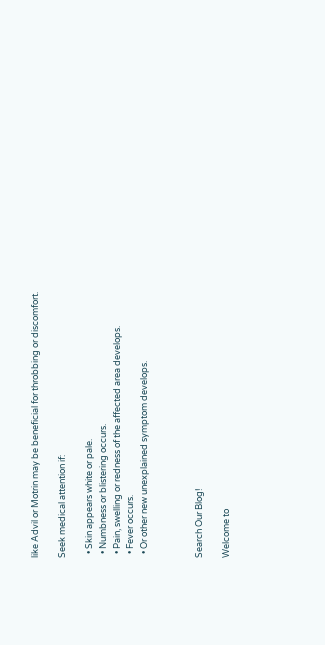like Advil or Motrin may be beneficial for throbbing or discomfort.

Seek medical attention if:

  • Skin appears white or pale.
  • Numbness or blistering occurs.
  • Pain, swelling or redness of the affected area develops.
  • Fever occurs.
  • Or other new unexplained symptom develops.



Search Our Blog!

Welcome to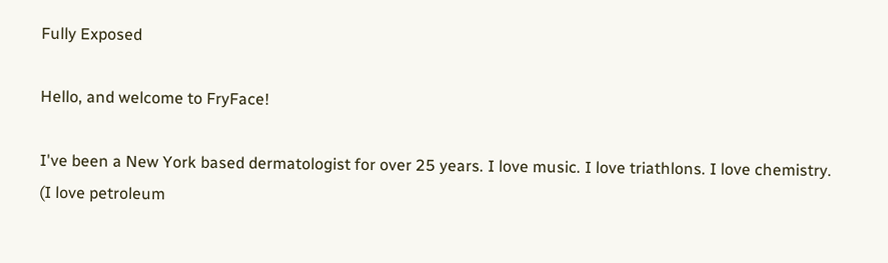Fully Exposed

Hello, and welcome to FryFace!

I've been a New York based dermatologist for over 25 years. I love music. I love triathlons. I love chemistry. (I love petroleum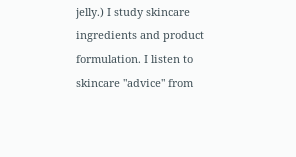jelly.) I study skincare ingredients and product formulation. I listen to skincare "advice" from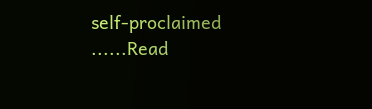self-proclaimed ......Read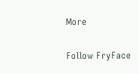More

Follow FryFace